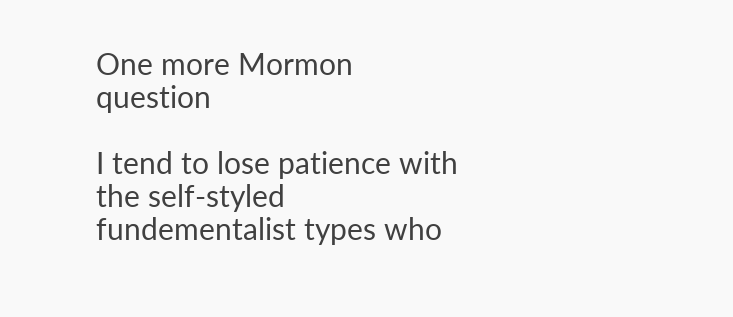One more Mormon question

I tend to lose patience with the self-styled fundementalist types who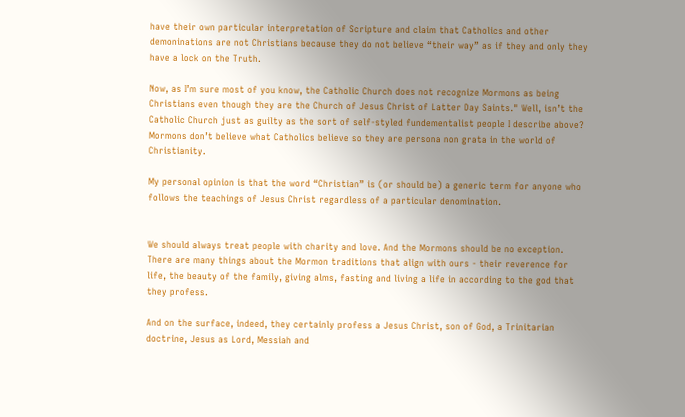have their own particular interpretation of Scripture and claim that Catholics and other demoninations are not Christians because they do not believe “their way” as if they and only they have a lock on the Truth.

Now, as I’m sure most of you know, the Catholic Church does not recognize Mormons as being Christians even though they are the Church of Jesus Christ of Latter Day Saints." Well, isn’t the Catholic Church just as guilty as the sort of self-styled fundementalist people I describe above? Mormons don’t believe what Catholics believe so they are persona non grata in the world of Christianity.

My personal opinion is that the word “Christian” is (or should be) a generic term for anyone who follows the teachings of Jesus Christ regardless of a particular denomination.


We should always treat people with charity and love. And the Mormons should be no exception. There are many things about the Mormon traditions that align with ours - their reverence for life, the beauty of the family, giving alms, fasting and living a life in according to the god that they profess.

And on the surface, indeed, they certainly profess a Jesus Christ, son of God, a Trinitarian doctrine, Jesus as Lord, Messiah and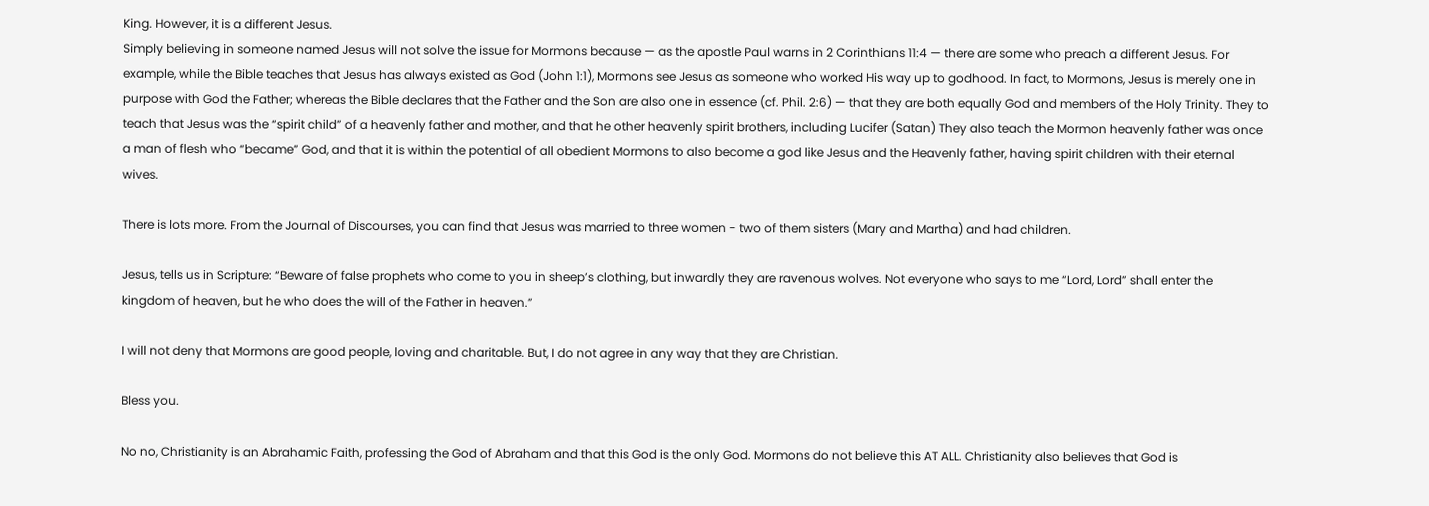King. However, it is a different Jesus.
Simply believing in someone named Jesus will not solve the issue for Mormons because — as the apostle Paul warns in 2 Corinthians 11:4 — there are some who preach a different Jesus. For example, while the Bible teaches that Jesus has always existed as God (John 1:1), Mormons see Jesus as someone who worked His way up to godhood. In fact, to Mormons, Jesus is merely one in purpose with God the Father; whereas the Bible declares that the Father and the Son are also one in essence (cf. Phil. 2:6) — that they are both equally God and members of the Holy Trinity. They to teach that Jesus was the “spirit child” of a heavenly father and mother, and that he other heavenly spirit brothers, including Lucifer (Satan) They also teach the Mormon heavenly father was once a man of flesh who “became” God, and that it is within the potential of all obedient Mormons to also become a god like Jesus and the Heavenly father, having spirit children with their eternal wives.

There is lots more. From the Journal of Discourses, you can find that Jesus was married to three women - two of them sisters (Mary and Martha) and had children.

Jesus, tells us in Scripture: “Beware of false prophets who come to you in sheep’s clothing, but inwardly they are ravenous wolves. Not everyone who says to me “Lord, Lord” shall enter the kingdom of heaven, but he who does the will of the Father in heaven.”

I will not deny that Mormons are good people, loving and charitable. But, I do not agree in any way that they are Christian.

Bless you.

No no, Christianity is an Abrahamic Faith, professing the God of Abraham and that this God is the only God. Mormons do not believe this AT ALL. Christianity also believes that God is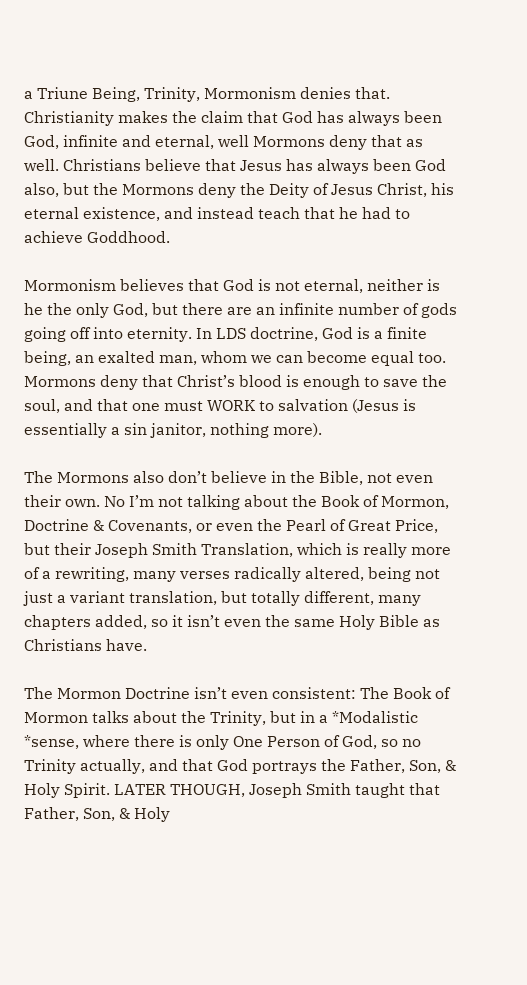a Triune Being, Trinity, Mormonism denies that. Christianity makes the claim that God has always been God, infinite and eternal, well Mormons deny that as well. Christians believe that Jesus has always been God also, but the Mormons deny the Deity of Jesus Christ, his eternal existence, and instead teach that he had to achieve Goddhood.

Mormonism believes that God is not eternal, neither is he the only God, but there are an infinite number of gods going off into eternity. In LDS doctrine, God is a finite being, an exalted man, whom we can become equal too. Mormons deny that Christ’s blood is enough to save the soul, and that one must WORK to salvation (Jesus is essentially a sin janitor, nothing more).

The Mormons also don’t believe in the Bible, not even their own. No I’m not talking about the Book of Mormon, Doctrine & Covenants, or even the Pearl of Great Price, but their Joseph Smith Translation, which is really more of a rewriting, many verses radically altered, being not just a variant translation, but totally different, many chapters added, so it isn’t even the same Holy Bible as Christians have.

The Mormon Doctrine isn’t even consistent: The Book of Mormon talks about the Trinity, but in a *Modalistic *sense, where there is only One Person of God, so no Trinity actually, and that God portrays the Father, Son, & Holy Spirit. LATER THOUGH, Joseph Smith taught that Father, Son, & Holy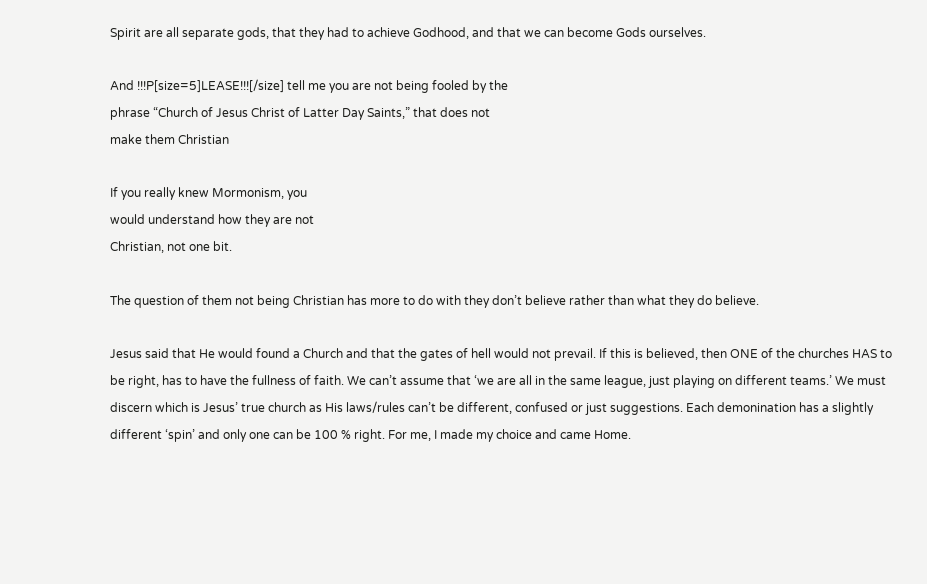Spirit are all separate gods, that they had to achieve Godhood, and that we can become Gods ourselves.

And !!!P[size=5]LEASE!!![/size] tell me you are not being fooled by the
phrase “Church of Jesus Christ of Latter Day Saints,” that does not
make them Christian

If you really knew Mormonism, you
would understand how they are not
Christian, not one bit.

The question of them not being Christian has more to do with they don’t believe rather than what they do believe.

Jesus said that He would found a Church and that the gates of hell would not prevail. If this is believed, then ONE of the churches HAS to be right, has to have the fullness of faith. We can’t assume that ‘we are all in the same league, just playing on different teams.’ We must discern which is Jesus’ true church as His laws/rules can’t be different, confused or just suggestions. Each demonination has a slightly different ‘spin’ and only one can be 100 % right. For me, I made my choice and came Home.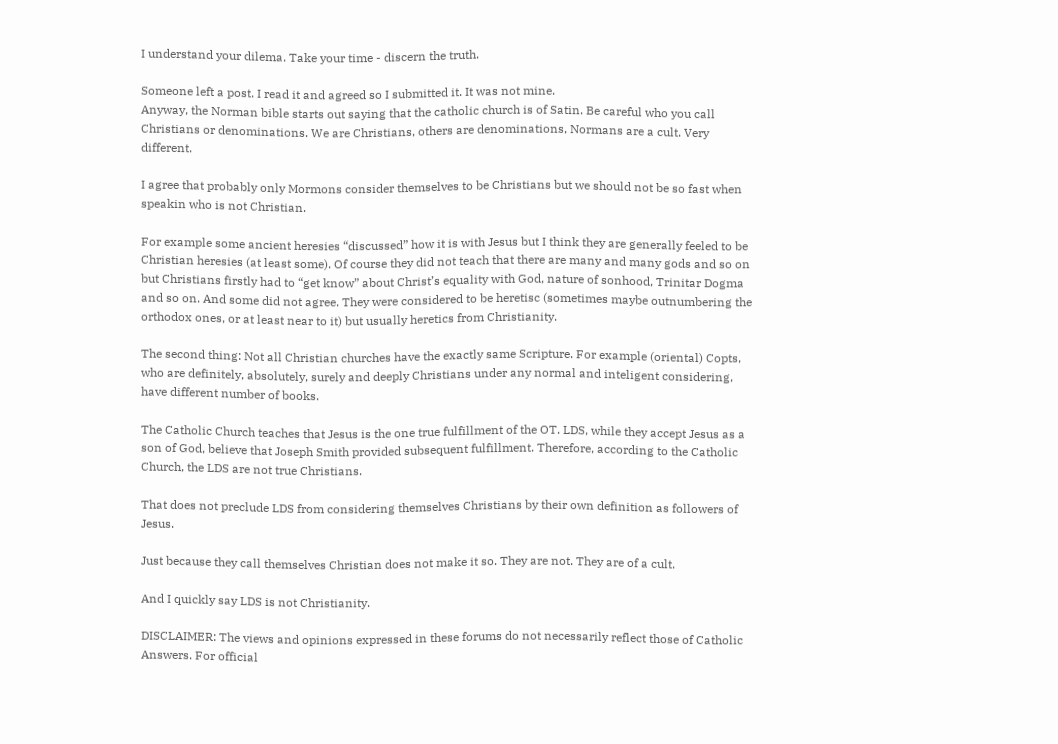I understand your dilema. Take your time - discern the truth.

Someone left a post. I read it and agreed so I submitted it. It was not mine.
Anyway, the Norman bible starts out saying that the catholic church is of Satin. Be careful who you call Christians or denominations. We are Christians, others are denominations, Normans are a cult. Very different.

I agree that probably only Mormons consider themselves to be Christians but we should not be so fast when speakin who is not Christian.

For example some ancient heresies “discussed” how it is with Jesus but I think they are generally feeled to be Christian heresies (at least some). Of course they did not teach that there are many and many gods and so on but Christians firstly had to “get know” about Christ’s equality with God, nature of sonhood, Trinitar Dogma and so on. And some did not agree. They were considered to be heretisc (sometimes maybe outnumbering the orthodox ones, or at least near to it) but usually heretics from Christianity.

The second thing: Not all Christian churches have the exactly same Scripture. For example (oriental) Copts, who are definitely, absolutely, surely and deeply Christians under any normal and inteligent considering, have different number of books.

The Catholic Church teaches that Jesus is the one true fulfillment of the OT. LDS, while they accept Jesus as a son of God, believe that Joseph Smith provided subsequent fulfillment. Therefore, according to the Catholic Church, the LDS are not true Christians.

That does not preclude LDS from considering themselves Christians by their own definition as followers of Jesus.

Just because they call themselves Christian does not make it so. They are not. They are of a cult.

And I quickly say LDS is not Christianity.

DISCLAIMER: The views and opinions expressed in these forums do not necessarily reflect those of Catholic Answers. For official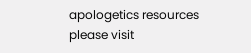apologetics resources please visit